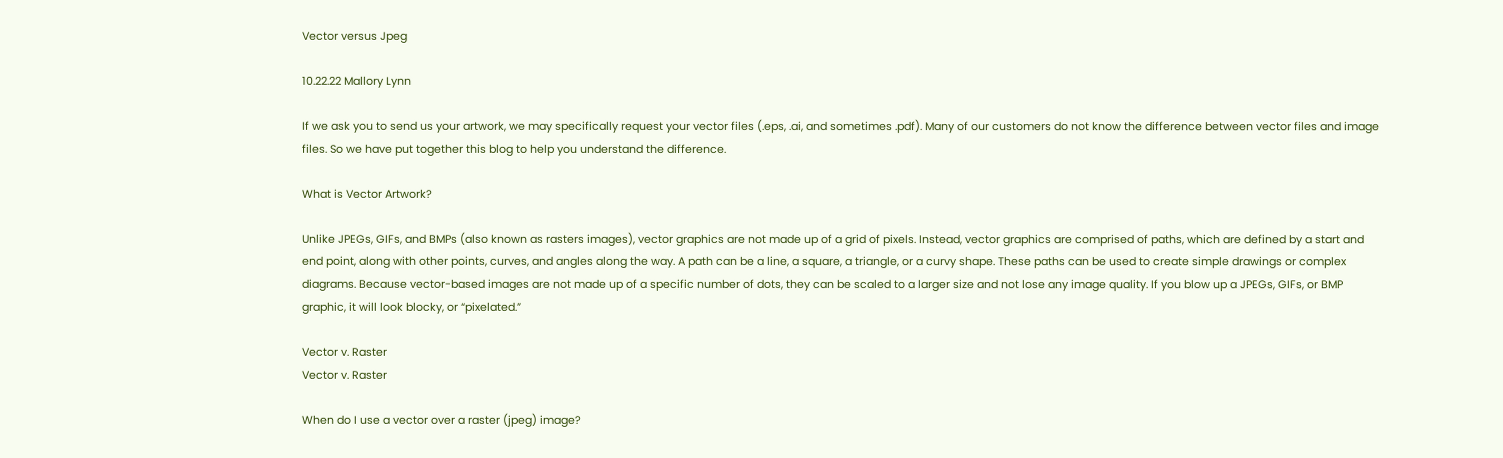Vector versus Jpeg

10.22.22 Mallory Lynn

If we ask you to send us your artwork, we may specifically request your vector files (.eps, .ai, and sometimes .pdf). Many of our customers do not know the difference between vector files and image files. So we have put together this blog to help you understand the difference.

What is Vector Artwork?

Unlike JPEGs, GIFs, and BMPs (also known as rasters images), vector graphics are not made up of a grid of pixels. Instead, vector graphics are comprised of paths, which are defined by a start and end point, along with other points, curves, and angles along the way. A path can be a line, a square, a triangle, or a curvy shape. These paths can be used to create simple drawings or complex diagrams. Because vector-based images are not made up of a specific number of dots, they can be scaled to a larger size and not lose any image quality. If you blow up a JPEGs, GIFs, or BMP graphic, it will look blocky, or “pixelated.”

Vector v. Raster
Vector v. Raster

When do I use a vector over a raster (jpeg) image?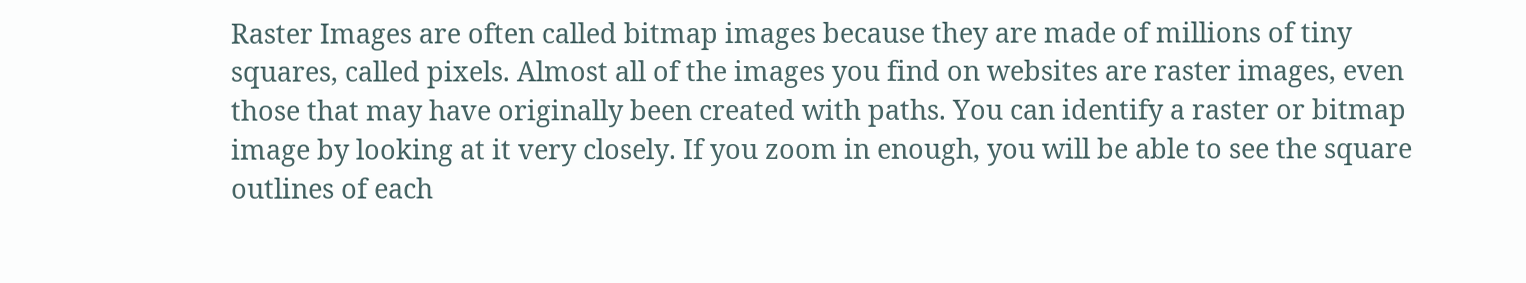Raster Images are often called bitmap images because they are made of millions of tiny squares, called pixels. Almost all of the images you find on websites are raster images, even those that may have originally been created with paths. You can identify a raster or bitmap image by looking at it very closely. If you zoom in enough, you will be able to see the square outlines of each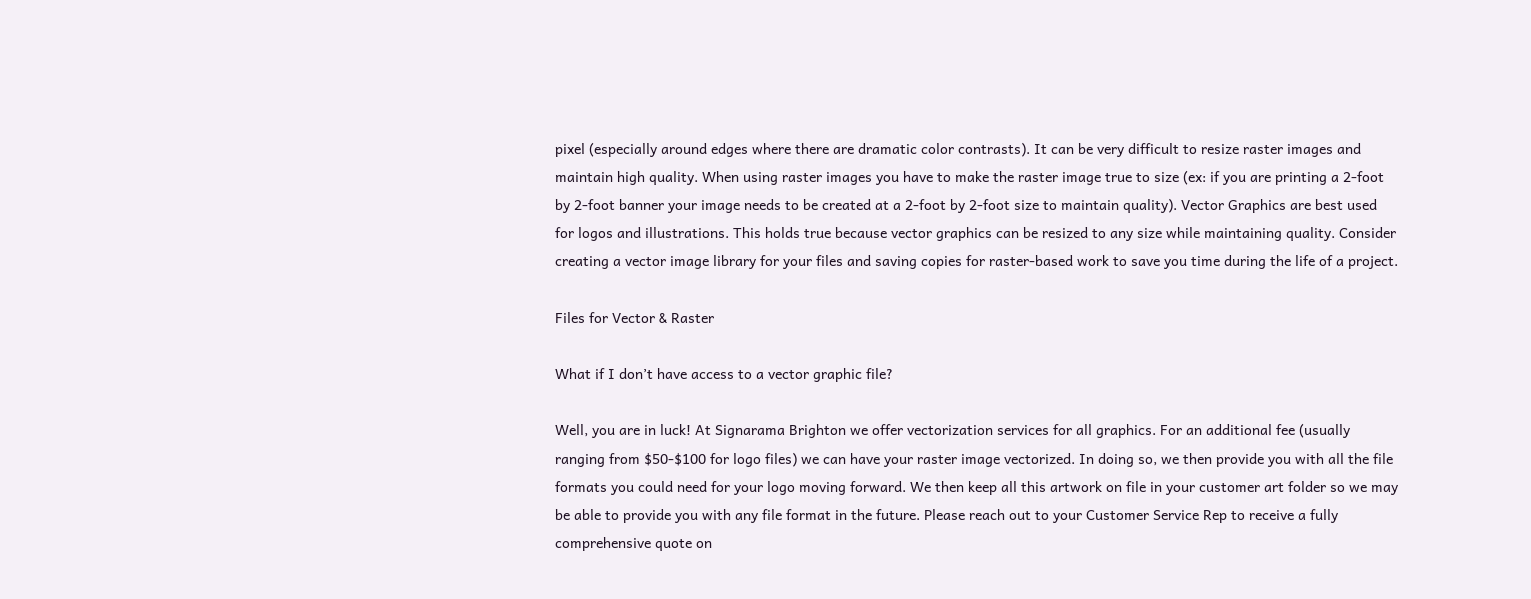pixel (especially around edges where there are dramatic color contrasts). It can be very difficult to resize raster images and maintain high quality. When using raster images you have to make the raster image true to size (ex: if you are printing a 2-foot by 2-foot banner your image needs to be created at a 2-foot by 2-foot size to maintain quality). Vector Graphics are best used for logos and illustrations. This holds true because vector graphics can be resized to any size while maintaining quality. Consider creating a vector image library for your files and saving copies for raster-based work to save you time during the life of a project.

Files for Vector & Raster

What if I don’t have access to a vector graphic file?

Well, you are in luck! At Signarama Brighton we offer vectorization services for all graphics. For an additional fee (usually ranging from $50-$100 for logo files) we can have your raster image vectorized. In doing so, we then provide you with all the file formats you could need for your logo moving forward. We then keep all this artwork on file in your customer art folder so we may be able to provide you with any file format in the future. Please reach out to your Customer Service Rep to receive a fully comprehensive quote on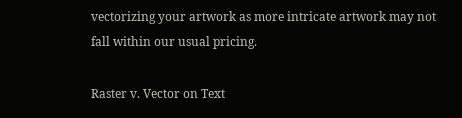vectorizing your artwork as more intricate artwork may not fall within our usual pricing.

Raster v. Vector on Text